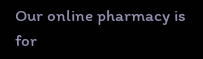Our online pharmacy is for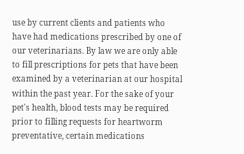use by current clients and patients who have had medications prescribed by one of our veterinarians. By law we are only able to fill prescriptions for pets that have been examined by a veterinarian at our hospital within the past year. For the sake of your pet's health, blood tests may be required prior to filling requests for heartworm preventative, certain medications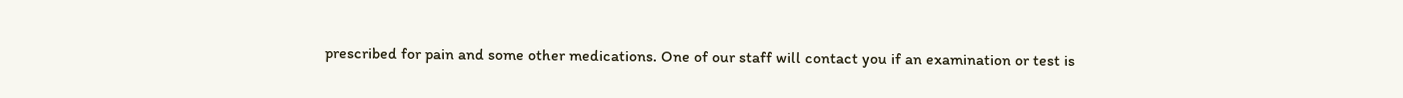prescribed for pain and some other medications. One of our staff will contact you if an examination or test is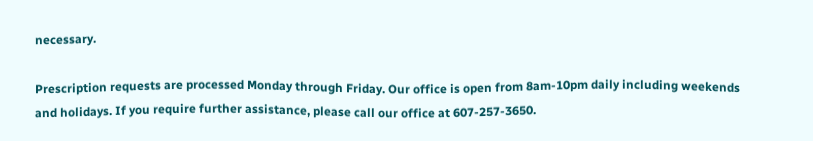necessary.

Prescription requests are processed Monday through Friday. Our office is open from 8am-10pm daily including weekends and holidays. If you require further assistance, please call our office at 607-257-3650.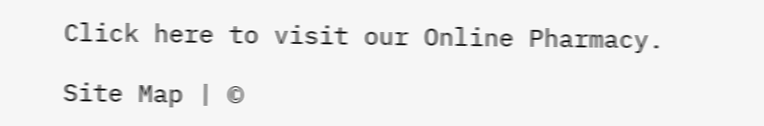Click here to visit our Online Pharmacy.

Site Map | ©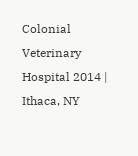Colonial Veterinary Hospital 2014 | Ithaca, NY